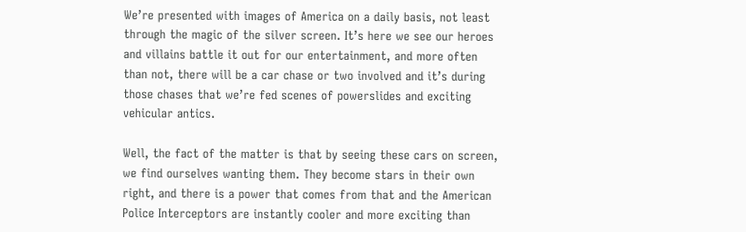We’re presented with images of America on a daily basis, not least through the magic of the silver screen. It’s here we see our heroes and villains battle it out for our entertainment, and more often than not, there will be a car chase or two involved and it’s during those chases that we’re fed scenes of powerslides and exciting vehicular antics.

Well, the fact of the matter is that by seeing these cars on screen, we find ourselves wanting them. They become stars in their own right, and there is a power that comes from that and the American Police Interceptors are instantly cooler and more exciting than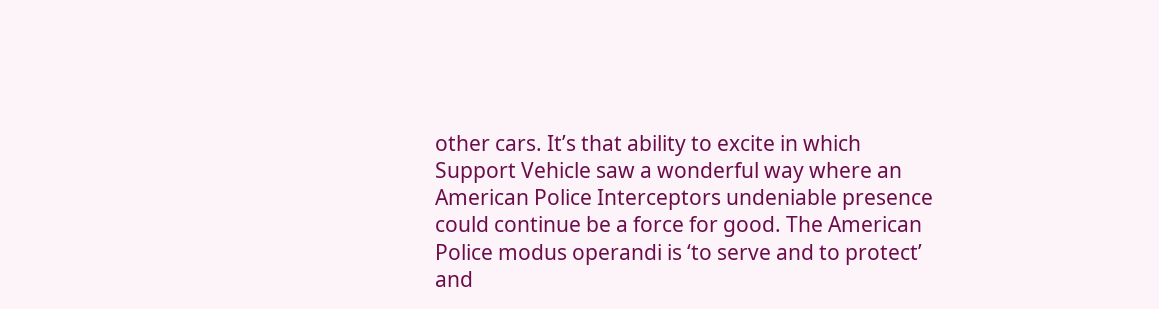other cars. It’s that ability to excite in which Support Vehicle saw a wonderful way where an American Police Interceptors undeniable presence could continue be a force for good. The American Police modus operandi is ‘to serve and to protect’ and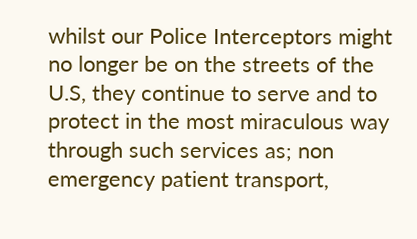whilst our Police Interceptors might no longer be on the streets of the U.S, they continue to serve and to protect in the most miraculous way through such services as; non emergency patient transport,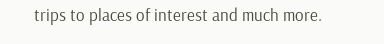trips to places of interest and much more.